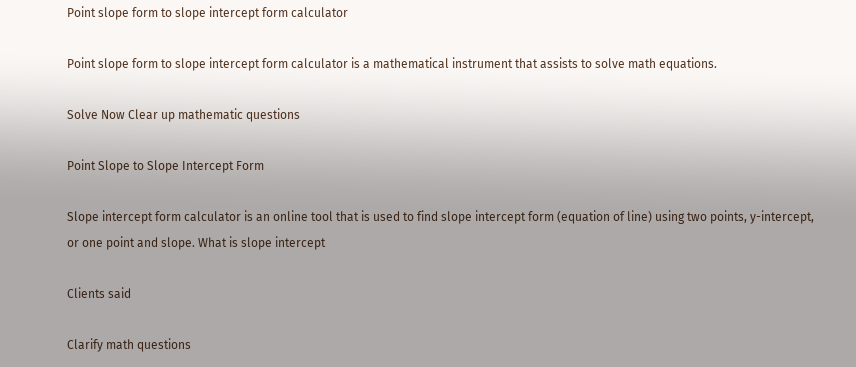Point slope form to slope intercept form calculator

Point slope form to slope intercept form calculator is a mathematical instrument that assists to solve math equations.

Solve Now Clear up mathematic questions

Point Slope to Slope Intercept Form

Slope intercept form calculator is an online tool that is used to find slope intercept form (equation of line) using two points, y-intercept, or one point and slope. What is slope intercept

Clients said

Clarify math questions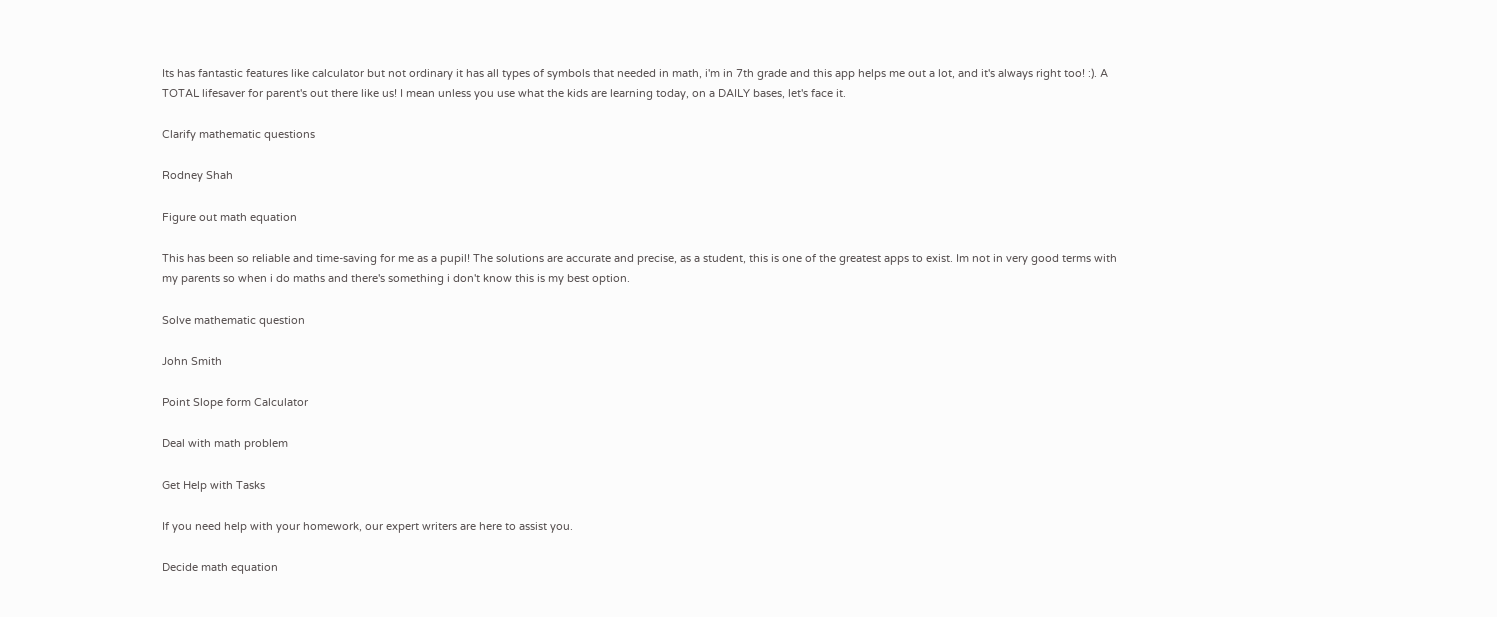Its has fantastic features like calculator but not ordinary it has all types of symbols that needed in math, i'm in 7th grade and this app helps me out a lot, and it's always right too! :). A TOTAL lifesaver for parent's out there like us! I mean unless you use what the kids are learning today, on a DAILY bases, let's face it.

Clarify mathematic questions

Rodney Shah

Figure out math equation

This has been so reliable and time-saving for me as a pupil! The solutions are accurate and precise, as a student, this is one of the greatest apps to exist. Im not in very good terms with my parents so when i do maths and there's something i don't know this is my best option.

Solve mathematic question

John Smith

Point Slope form Calculator

Deal with math problem

Get Help with Tasks

If you need help with your homework, our expert writers are here to assist you.

Decide math equation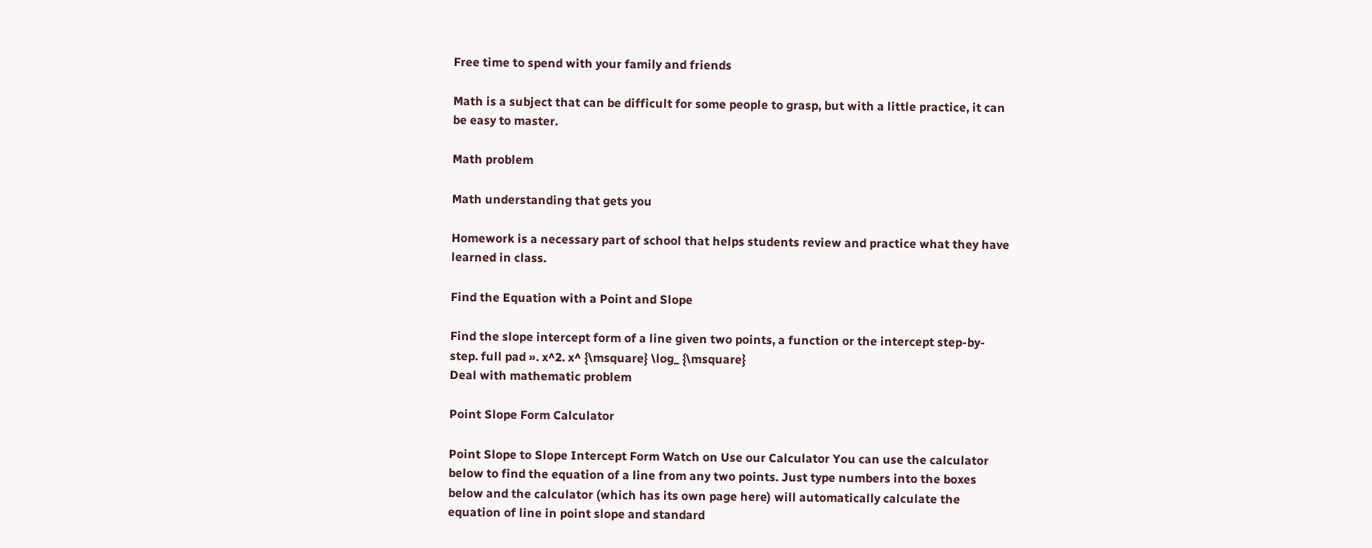Free time to spend with your family and friends

Math is a subject that can be difficult for some people to grasp, but with a little practice, it can be easy to master.

Math problem

Math understanding that gets you

Homework is a necessary part of school that helps students review and practice what they have learned in class.

Find the Equation with a Point and Slope

Find the slope intercept form of a line given two points, a function or the intercept step-by-step. full pad ». x^2. x^ {\msquare} \log_ {\msquare}
Deal with mathematic problem

Point Slope Form Calculator

Point Slope to Slope Intercept Form Watch on Use our Calculator You can use the calculator below to find the equation of a line from any two points. Just type numbers into the boxes below and the calculator (which has its own page here) will automatically calculate the equation of line in point slope and standard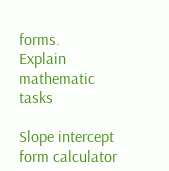forms.
Explain mathematic tasks

Slope intercept form calculator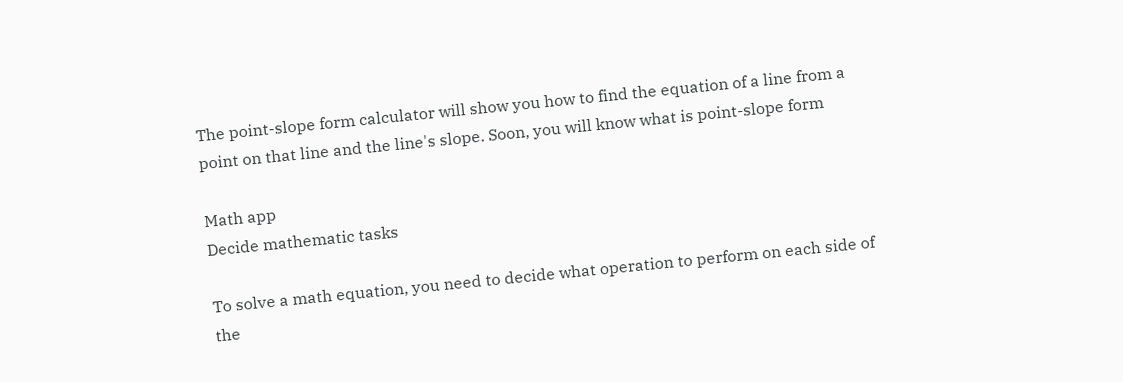The point-slope form calculator will show you how to find the equation of a line from a point on that line and the line's slope. Soon, you will know what is point-slope form

Math app
Decide mathematic tasks

To solve a math equation, you need to decide what operation to perform on each side of the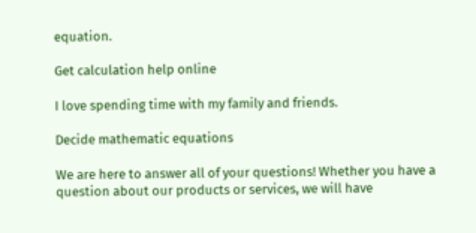equation.

Get calculation help online

I love spending time with my family and friends.

Decide mathematic equations

We are here to answer all of your questions! Whether you have a question about our products or services, we will have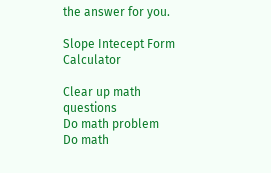the answer for you.

Slope Intecept Form Calculator

Clear up math questions
Do math problem
Do math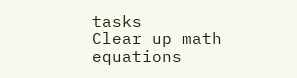tasks
Clear up math equations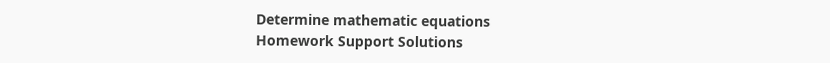Determine mathematic equations
Homework Support Solutions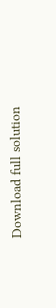Download full solution